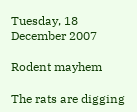Tuesday, 18 December 2007

Rodent mayhem

The rats are digging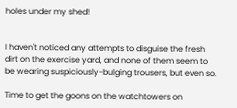holes under my shed!


I haven't noticed any attempts to disguise the fresh dirt on the exercise yard, and none of them seem to be wearing suspiciously-bulging trousers, but even so.

Time to get the goons on the watchtowers on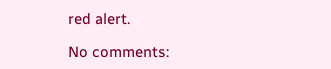red alert.

No comments: